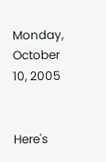Monday, October 10, 2005


Here's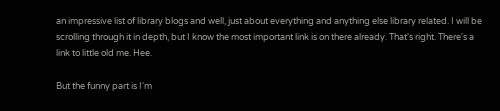an impressive list of library blogs and well, just about everything and anything else library related. I will be scrolling through it in depth, but I know the most important link is on there already. That's right. There's a link to little old me. Hee.

But the funny part is I'm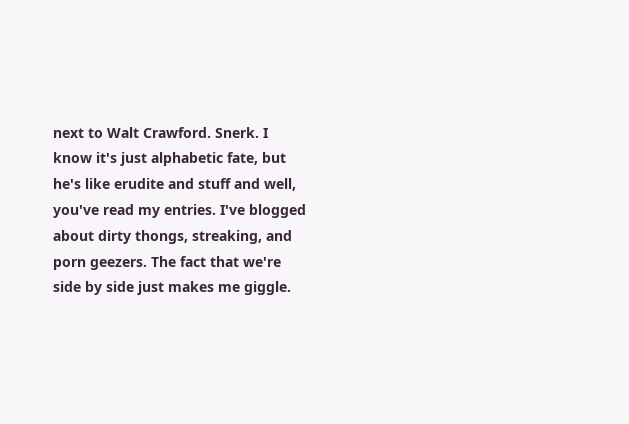next to Walt Crawford. Snerk. I know it's just alphabetic fate, but he's like erudite and stuff and well, you've read my entries. I've blogged about dirty thongs, streaking, and porn geezers. The fact that we're side by side just makes me giggle.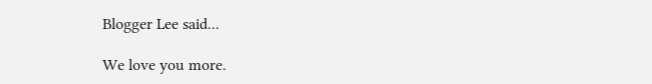Blogger Lee said...

We love you more.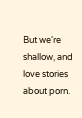But we're shallow, and love stories about porn.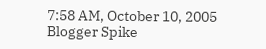7:58 AM, October 10, 2005
Blogger Spike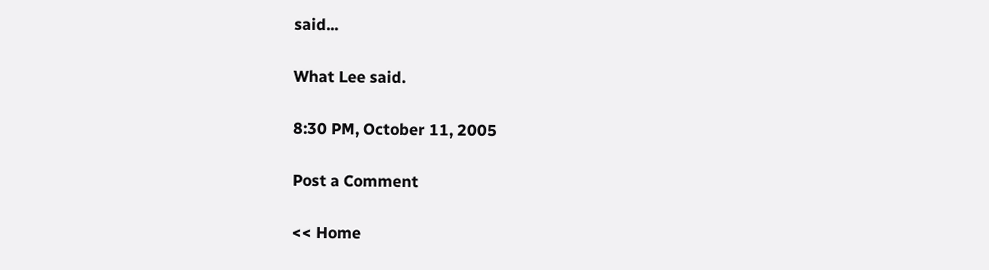said...

What Lee said.

8:30 PM, October 11, 2005

Post a Comment

<< Home